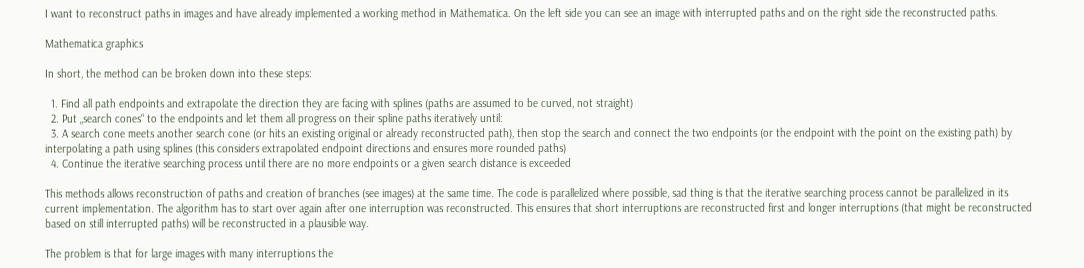I want to reconstruct paths in images and have already implemented a working method in Mathematica. On the left side you can see an image with interrupted paths and on the right side the reconstructed paths.

Mathematica graphics

In short, the method can be broken down into these steps:

  1. Find all path endpoints and extrapolate the direction they are facing with splines (paths are assumed to be curved, not straight)
  2. Put „search cones“ to the endpoints and let them all progress on their spline paths iteratively until:
  3. A search cone meets another search cone (or hits an existing original or already reconstructed path), then stop the search and connect the two endpoints (or the endpoint with the point on the existing path) by interpolating a path using splines (this considers extrapolated endpoint directions and ensures more rounded paths)
  4. Continue the iterative searching process until there are no more endpoints or a given search distance is exceeded

This methods allows reconstruction of paths and creation of branches (see images) at the same time. The code is parallelized where possible, sad thing is that the iterative searching process cannot be parallelized in its current implementation. The algorithm has to start over again after one interruption was reconstructed. This ensures that short interruptions are reconstructed first and longer interruptions (that might be reconstructed based on still interrupted paths) will be reconstructed in a plausible way.

The problem is that for large images with many interruptions the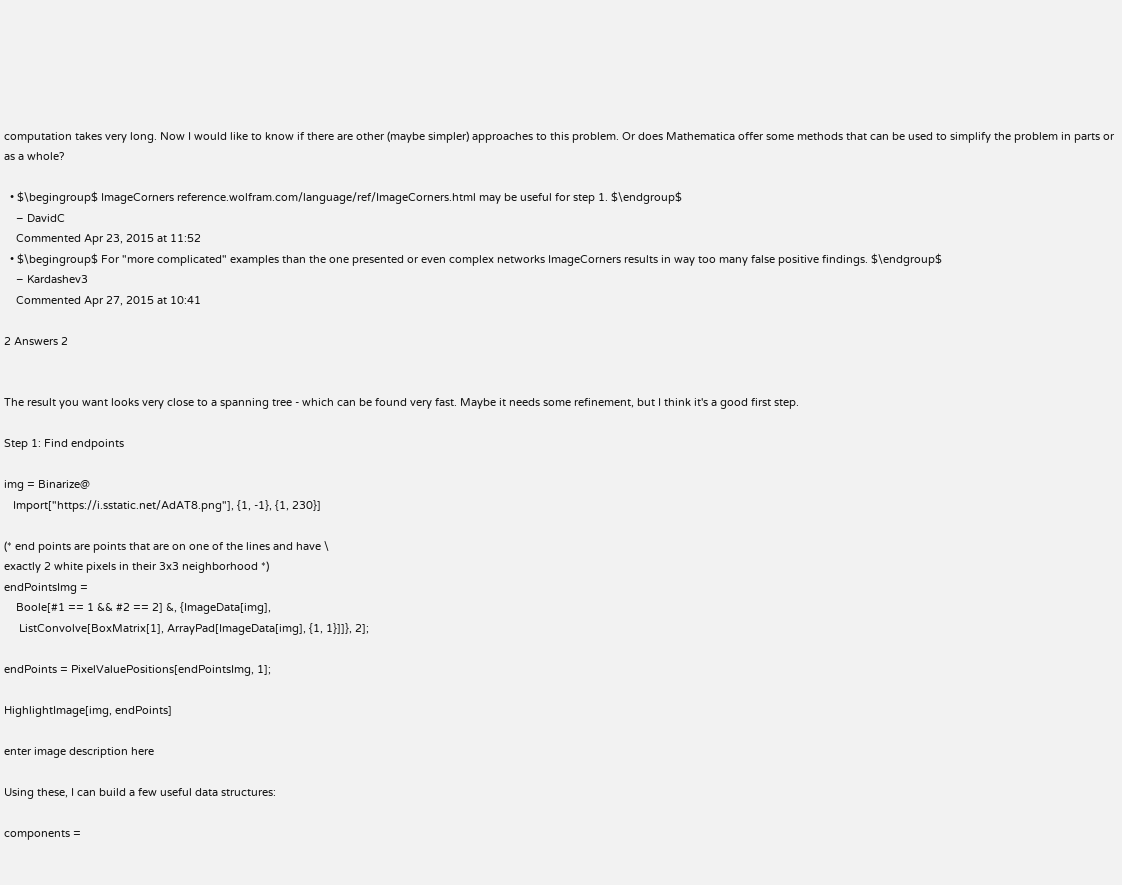computation takes very long. Now I would like to know if there are other (maybe simpler) approaches to this problem. Or does Mathematica offer some methods that can be used to simplify the problem in parts or as a whole?

  • $\begingroup$ ImageCorners reference.wolfram.com/language/ref/ImageCorners.html may be useful for step 1. $\endgroup$
    – DavidC
    Commented Apr 23, 2015 at 11:52
  • $\begingroup$ For "more complicated" examples than the one presented or even complex networks ImageCorners results in way too many false positive findings. $\endgroup$
    – Kardashev3
    Commented Apr 27, 2015 at 10:41

2 Answers 2


The result you want looks very close to a spanning tree - which can be found very fast. Maybe it needs some refinement, but I think it's a good first step.

Step 1: Find endpoints

img = Binarize@
   Import["https://i.sstatic.net/AdAT8.png"], {1, -1}, {1, 230}]

(* end points are points that are on one of the lines and have \
exactly 2 white pixels in their 3x3 neighborhood *)
endPointsImg =
    Boole[#1 == 1 && #2 == 2] &, {ImageData[img],
     ListConvolve[BoxMatrix[1], ArrayPad[ImageData[img], {1, 1}]]}, 2];

endPoints = PixelValuePositions[endPointsImg, 1];

HighlightImage[img, endPoints]

enter image description here

Using these, I can build a few useful data structures:

components =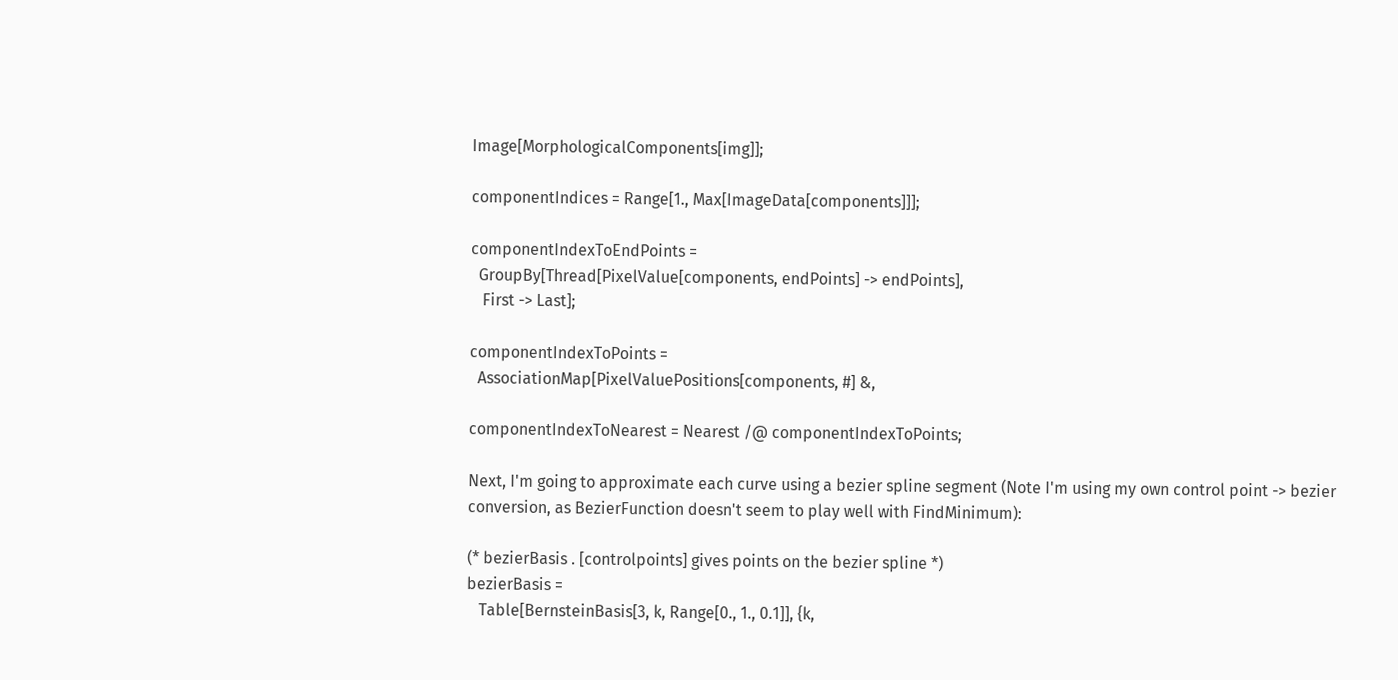Image[MorphologicalComponents[img]];

componentIndices = Range[1., Max[ImageData[components]]];

componentIndexToEndPoints =
  GroupBy[Thread[PixelValue[components, endPoints] -> endPoints],
   First -> Last];

componentIndexToPoints =
  AssociationMap[PixelValuePositions[components, #] &,

componentIndexToNearest = Nearest /@ componentIndexToPoints;

Next, I'm going to approximate each curve using a bezier spline segment (Note I'm using my own control point -> bezier conversion, as BezierFunction doesn't seem to play well with FindMinimum):

(* bezierBasis . [controlpoints] gives points on the bezier spline *)
bezierBasis =
   Table[BernsteinBasis[3, k, Range[0., 1., 0.1]], {k,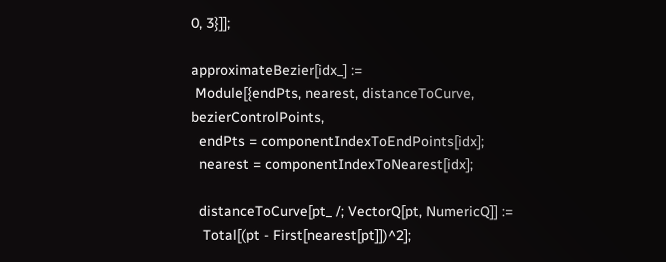0, 3}]];

approximateBezier[idx_] :=
 Module[{endPts, nearest, distanceToCurve, bezierControlPoints,
  endPts = componentIndexToEndPoints[idx];
  nearest = componentIndexToNearest[idx];

  distanceToCurve[pt_ /; VectorQ[pt, NumericQ]] :=
   Total[(pt - First[nearest[pt]])^2];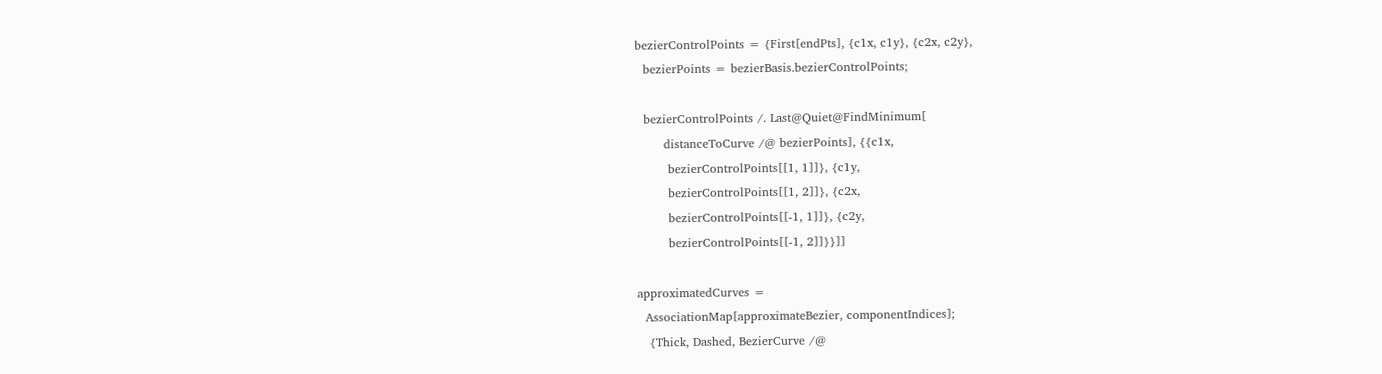bezierControlPoints = {First[endPts], {c1x, c1y}, {c2x, c2y},
  bezierPoints = bezierBasis.bezierControlPoints;

  bezierControlPoints /. Last@Quiet@FindMinimum[
       distanceToCurve /@ bezierPoints], {{c1x,
        bezierControlPoints[[1, 1]]}, {c1y,
        bezierControlPoints[[1, 2]]}, {c2x,
        bezierControlPoints[[-1, 1]]}, {c2y,
        bezierControlPoints[[-1, 2]]}}]]

approximatedCurves =
  AssociationMap[approximateBezier, componentIndices];
   {Thick, Dashed, BezierCurve /@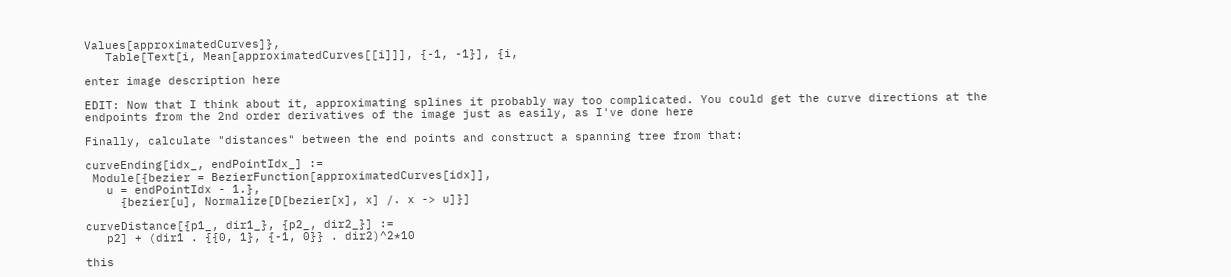Values[approximatedCurves]},
   Table[Text[i, Mean[approximatedCurves[[i]]], {-1, -1}], {i,

enter image description here

EDIT: Now that I think about it, approximating splines it probably way too complicated. You could get the curve directions at the endpoints from the 2nd order derivatives of the image just as easily, as I've done here

Finally, calculate "distances" between the end points and construct a spanning tree from that:

curveEnding[idx_, endPointIdx_] :=
 Module[{bezier = BezierFunction[approximatedCurves[idx]],
   u = endPointIdx - 1.},
     {bezier[u], Normalize[D[bezier[x], x] /. x -> u]}]

curveDistance[{p1_, dir1_}, {p2_, dir2_}] :=
   p2] + (dir1 . {{0, 1}, {-1, 0}} . dir2)^2*10

this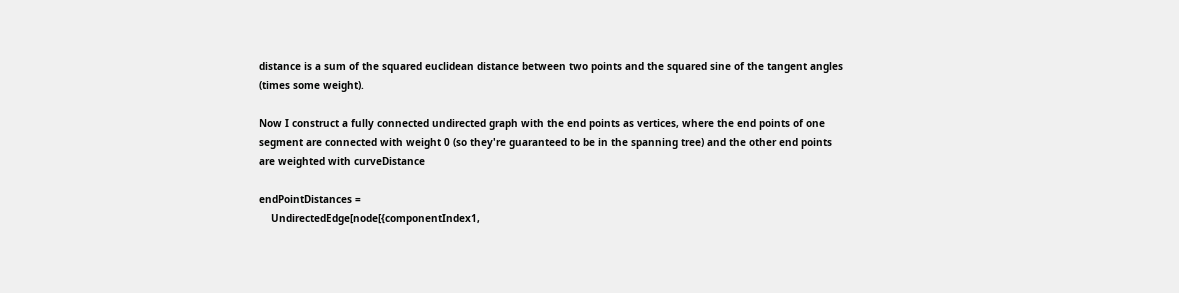distance is a sum of the squared euclidean distance between two points and the squared sine of the tangent angles (times some weight).

Now I construct a fully connected undirected graph with the end points as vertices, where the end points of one segment are connected with weight 0 (so they're guaranteed to be in the spanning tree) and the other end points are weighted with curveDistance

endPointDistances =
    UndirectedEdge[node[{componentIndex1,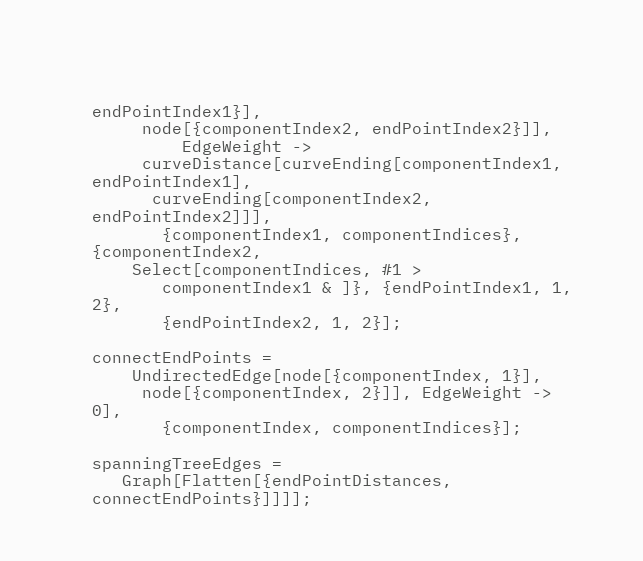endPointIndex1}],
     node[{componentIndex2, endPointIndex2}]],
         EdgeWeight ->
     curveDistance[curveEnding[componentIndex1, endPointIndex1],
      curveEnding[componentIndex2, endPointIndex2]]],
       {componentIndex1, componentIndices}, {componentIndex2,
    Select[componentIndices, #1 >
       componentIndex1 & ]}, {endPointIndex1, 1, 2},
       {endPointIndex2, 1, 2}];

connectEndPoints =
    UndirectedEdge[node[{componentIndex, 1}],
     node[{componentIndex, 2}]], EdgeWeight -> 0],
       {componentIndex, componentIndices}];

spanningTreeEdges =
   Graph[Flatten[{endPointDistances, connectEndPoints}]]]];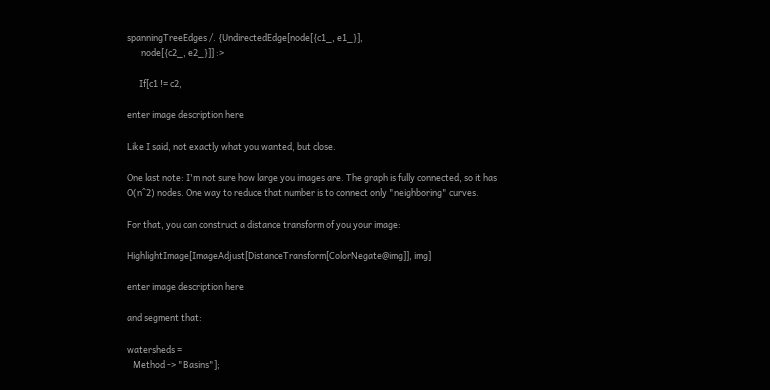spanningTreeEdges /. {UndirectedEdge[node[{c1_, e1_}],
       node[{c2_, e2_}]] :>

      If[c1 != c2,

enter image description here

Like I said, not exactly what you wanted, but close.

One last note: I'm not sure how large you images are. The graph is fully connected, so it has O(n^2) nodes. One way to reduce that number is to connect only "neighboring" curves.

For that, you can construct a distance transform of you your image:

HighlightImage[ImageAdjust[DistanceTransform[ColorNegate@img]], img]

enter image description here

and segment that:

watersheds =
   Method -> "Basins"];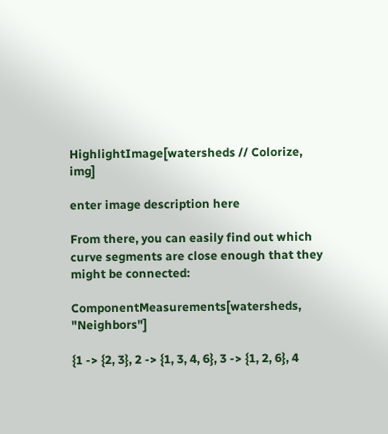HighlightImage[watersheds // Colorize, img]

enter image description here

From there, you can easily find out which curve segments are close enough that they might be connected:

ComponentMeasurements[watersheds, "Neighbors"]

{1 -> {2, 3}, 2 -> {1, 3, 4, 6}, 3 -> {1, 2, 6}, 4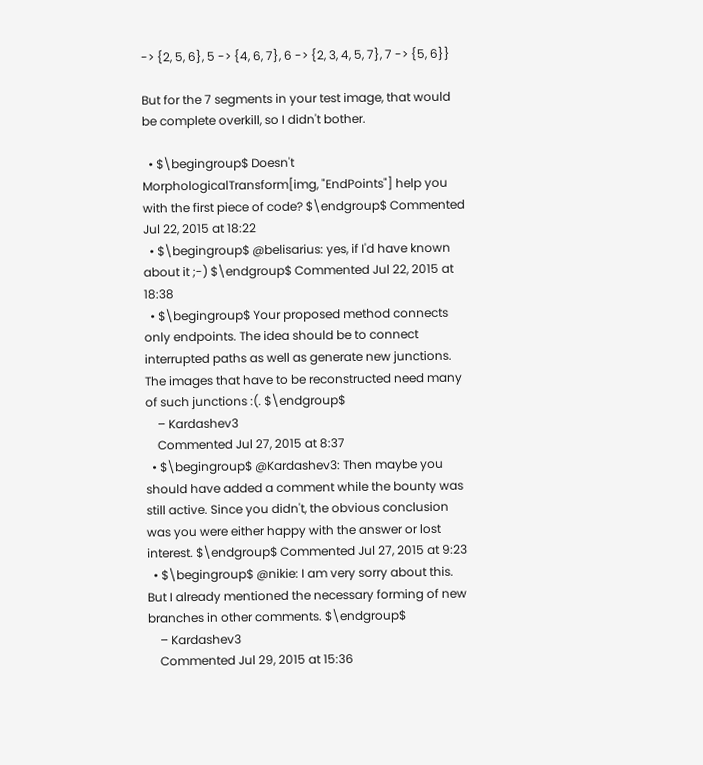-> {2, 5, 6}, 5 -> {4, 6, 7}, 6 -> {2, 3, 4, 5, 7}, 7 -> {5, 6}}

But for the 7 segments in your test image, that would be complete overkill, so I didn't bother.

  • $\begingroup$ Doesn't MorphologicalTransform[img, "EndPoints"] help you with the first piece of code? $\endgroup$ Commented Jul 22, 2015 at 18:22
  • $\begingroup$ @belisarius: yes, if I'd have known about it ;-) $\endgroup$ Commented Jul 22, 2015 at 18:38
  • $\begingroup$ Your proposed method connects only endpoints. The idea should be to connect interrupted paths as well as generate new junctions. The images that have to be reconstructed need many of such junctions :(. $\endgroup$
    – Kardashev3
    Commented Jul 27, 2015 at 8:37
  • $\begingroup$ @Kardashev3: Then maybe you should have added a comment while the bounty was still active. Since you didn't, the obvious conclusion was you were either happy with the answer or lost interest. $\endgroup$ Commented Jul 27, 2015 at 9:23
  • $\begingroup$ @nikie: I am very sorry about this. But I already mentioned the necessary forming of new branches in other comments. $\endgroup$
    – Kardashev3
    Commented Jul 29, 2015 at 15:36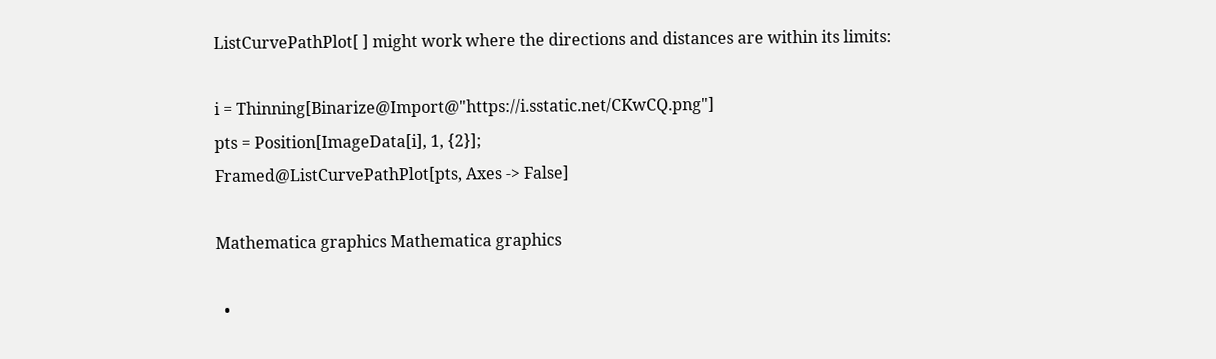ListCurvePathPlot[ ] might work where the directions and distances are within its limits:

i = Thinning[Binarize@Import@"https://i.sstatic.net/CKwCQ.png"]
pts = Position[ImageData[i], 1, {2}];
Framed@ListCurvePathPlot[pts, Axes -> False]

Mathematica graphics Mathematica graphics

  •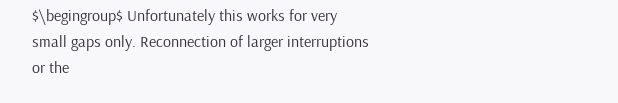$\begingroup$ Unfortunately this works for very small gaps only. Reconnection of larger interruptions or the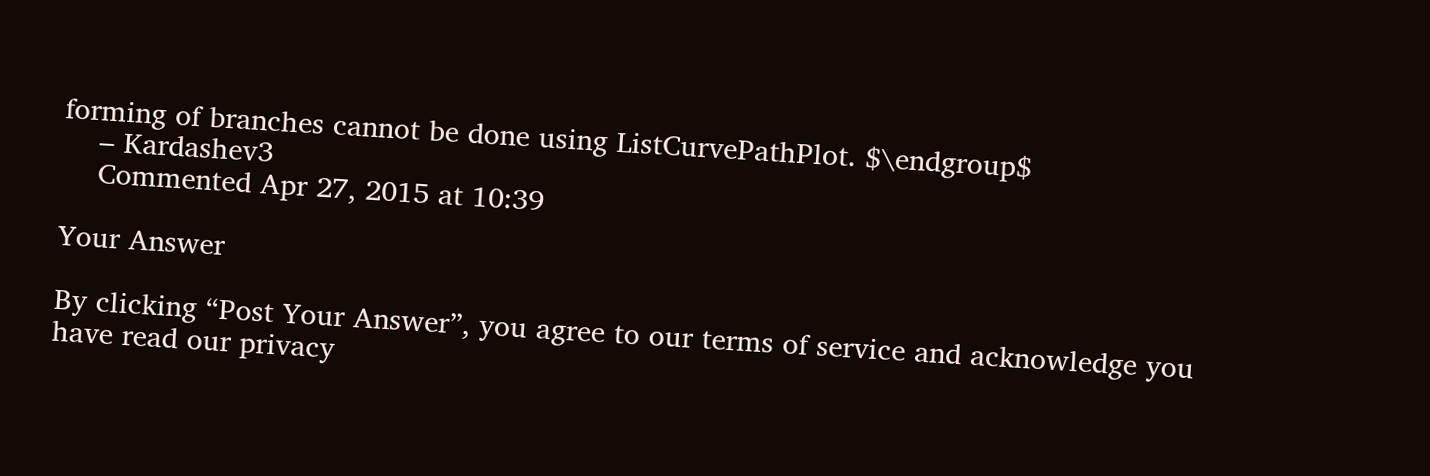forming of branches cannot be done using ListCurvePathPlot. $\endgroup$
    – Kardashev3
    Commented Apr 27, 2015 at 10:39

Your Answer

By clicking “Post Your Answer”, you agree to our terms of service and acknowledge you have read our privacy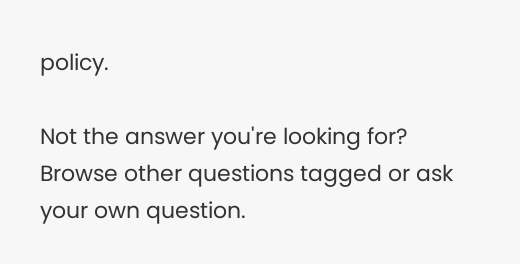policy.

Not the answer you're looking for? Browse other questions tagged or ask your own question.